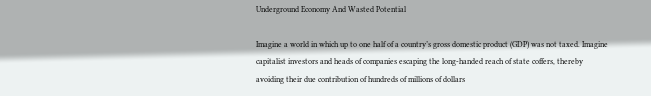Underground Economy And Wasted Potential

Imagine a world in which up to one half of a country’s gross domestic product (GDP) was not taxed. Imagine capitalist investors and heads of companies escaping the long-handed reach of state coffers, thereby avoiding their due contribution of hundreds of millions of dollars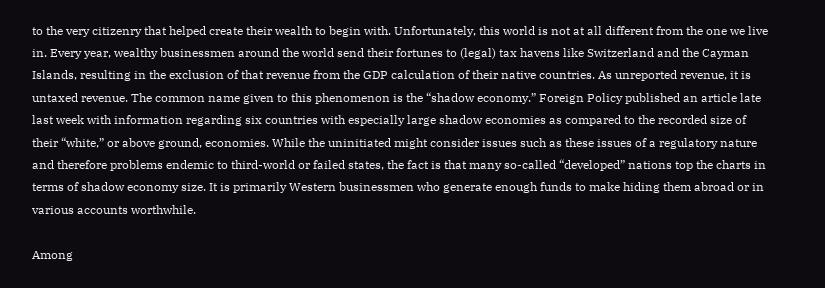to the very citizenry that helped create their wealth to begin with. Unfortunately, this world is not at all different from the one we live in. Every year, wealthy businessmen around the world send their fortunes to (legal) tax havens like Switzerland and the Cayman Islands, resulting in the exclusion of that revenue from the GDP calculation of their native countries. As unreported revenue, it is untaxed revenue. The common name given to this phenomenon is the “shadow economy.” Foreign Policy published an article late last week with information regarding six countries with especially large shadow economies as compared to the recorded size of their “white,” or above ground, economies. While the uninitiated might consider issues such as these issues of a regulatory nature and therefore problems endemic to third-world or failed states, the fact is that many so-called “developed” nations top the charts in terms of shadow economy size. It is primarily Western businessmen who generate enough funds to make hiding them abroad or in various accounts worthwhile.

Among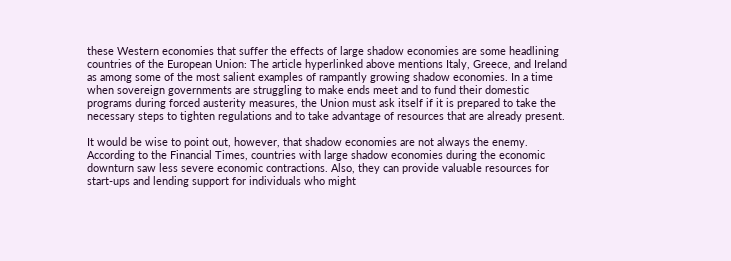these Western economies that suffer the effects of large shadow economies are some headlining countries of the European Union: The article hyperlinked above mentions Italy, Greece, and Ireland as among some of the most salient examples of rampantly growing shadow economies. In a time when sovereign governments are struggling to make ends meet and to fund their domestic programs during forced austerity measures, the Union must ask itself if it is prepared to take the necessary steps to tighten regulations and to take advantage of resources that are already present.

It would be wise to point out, however, that shadow economies are not always the enemy. According to the Financial Times, countries with large shadow economies during the economic downturn saw less severe economic contractions. Also, they can provide valuable resources for start-ups and lending support for individuals who might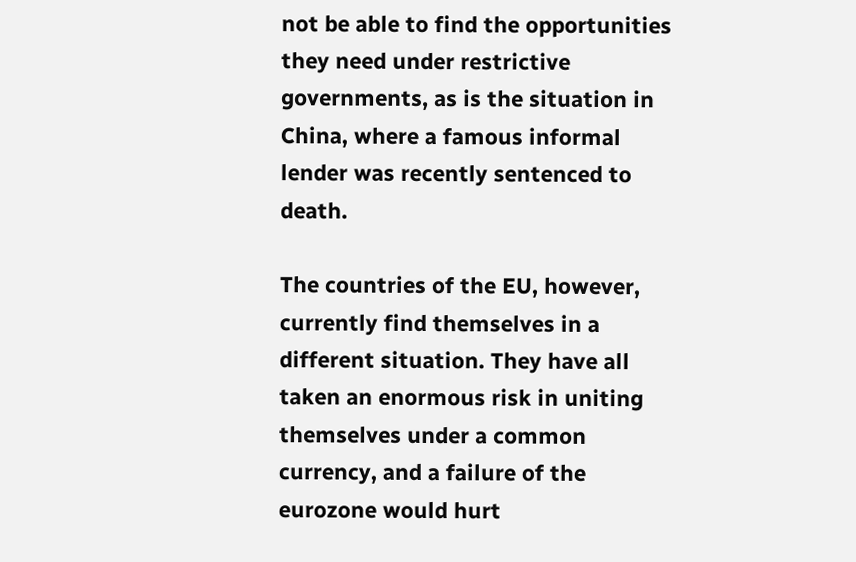not be able to find the opportunities they need under restrictive governments, as is the situation in China, where a famous informal lender was recently sentenced to death.

The countries of the EU, however, currently find themselves in a different situation. They have all taken an enormous risk in uniting themselves under a common currency, and a failure of the eurozone would hurt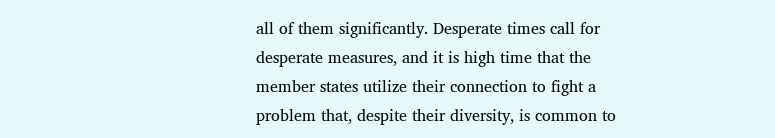all of them significantly. Desperate times call for desperate measures, and it is high time that the member states utilize their connection to fight a problem that, despite their diversity, is common to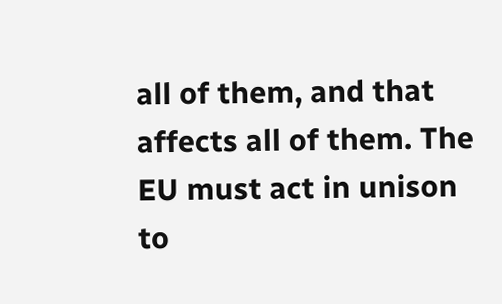all of them, and that affects all of them. The EU must act in unison to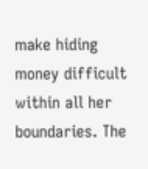make hiding money difficult within all her boundaries. The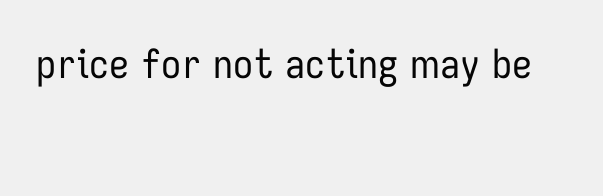price for not acting may be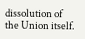dissolution of the Union itself.